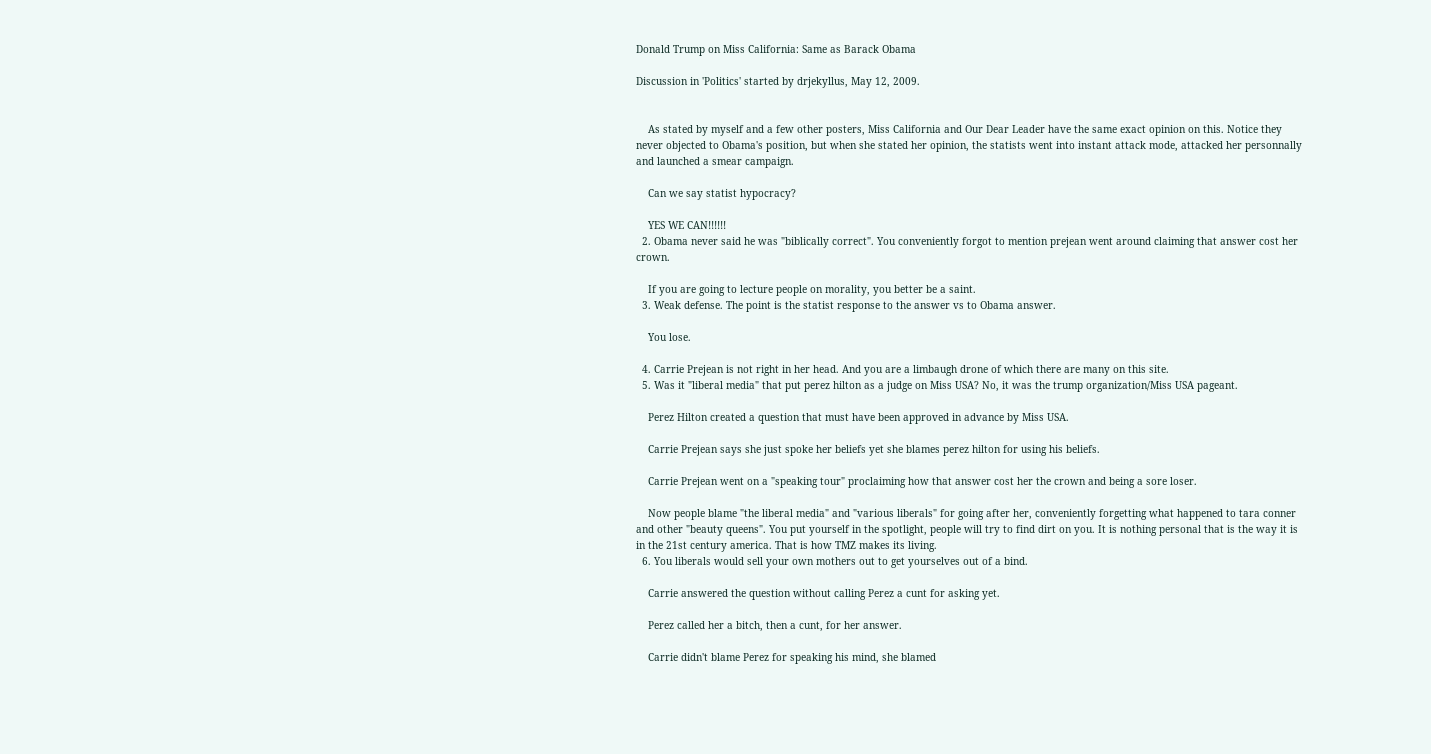Donald Trump on Miss California: Same as Barack Obama

Discussion in 'Politics' started by drjekyllus, May 12, 2009.


    As stated by myself and a few other posters, Miss California and Our Dear Leader have the same exact opinion on this. Notice they never objected to Obama's position, but when she stated her opinion, the statists went into instant attack mode, attacked her personnally and launched a smear campaign.

    Can we say statist hypocracy?

    YES WE CAN!!!!!!
  2. Obama never said he was "biblically correct". You conveniently forgot to mention prejean went around claiming that answer cost her crown.

    If you are going to lecture people on morality, you better be a saint.
  3. Weak defense. The point is the statist response to the answer vs to Obama answer.

    You lose.

  4. Carrie Prejean is not right in her head. And you are a limbaugh drone of which there are many on this site.
  5. Was it "liberal media" that put perez hilton as a judge on Miss USA? No, it was the trump organization/Miss USA pageant.

    Perez Hilton created a question that must have been approved in advance by Miss USA.

    Carrie Prejean says she just spoke her beliefs yet she blames perez hilton for using his beliefs.

    Carrie Prejean went on a "speaking tour" proclaiming how that answer cost her the crown and being a sore loser.

    Now people blame "the liberal media" and "various liberals" for going after her, conveniently forgetting what happened to tara conner and other "beauty queens". You put yourself in the spotlight, people will try to find dirt on you. It is nothing personal that is the way it is in the 21st century america. That is how TMZ makes its living.
  6. You liberals would sell your own mothers out to get yourselves out of a bind.

    Carrie answered the question without calling Perez a cunt for asking yet.

    Perez called her a bitch, then a cunt, for her answer.

    Carrie didn't blame Perez for speaking his mind, she blamed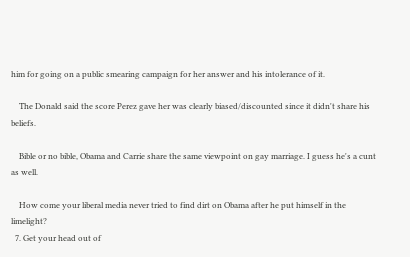him for going on a public smearing campaign for her answer and his intolerance of it.

    The Donald said the score Perez gave her was clearly biased/discounted since it didn't share his beliefs.

    Bible or no bible, Obama and Carrie share the same viewpoint on gay marriage. I guess he's a cunt as well.

    How come your liberal media never tried to find dirt on Obama after he put himself in the limelight?
  7. Get your head out of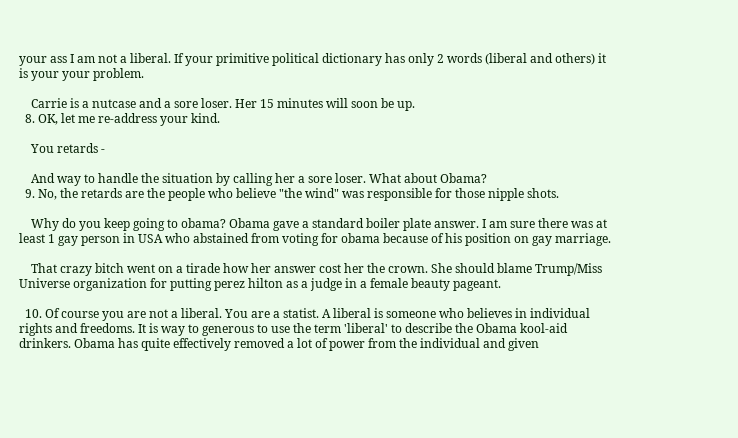your ass I am not a liberal. If your primitive political dictionary has only 2 words (liberal and others) it is your your problem.

    Carrie is a nutcase and a sore loser. Her 15 minutes will soon be up.
  8. OK, let me re-address your kind.

    You retards -

    And way to handle the situation by calling her a sore loser. What about Obama?
  9. No, the retards are the people who believe "the wind" was responsible for those nipple shots.

    Why do you keep going to obama? Obama gave a standard boiler plate answer. I am sure there was at least 1 gay person in USA who abstained from voting for obama because of his position on gay marriage.

    That crazy bitch went on a tirade how her answer cost her the crown. She should blame Trump/Miss Universe organization for putting perez hilton as a judge in a female beauty pageant.

  10. Of course you are not a liberal. You are a statist. A liberal is someone who believes in individual rights and freedoms. It is way to generous to use the term 'liberal' to describe the Obama kool-aid drinkers. Obama has quite effectively removed a lot of power from the individual and given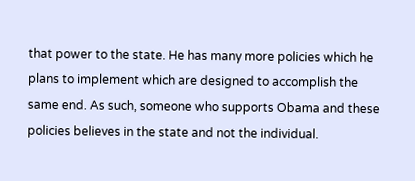that power to the state. He has many more policies which he plans to implement which are designed to accomplish the same end. As such, someone who supports Obama and these policies believes in the state and not the individual.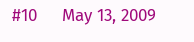#10     May 13, 2009